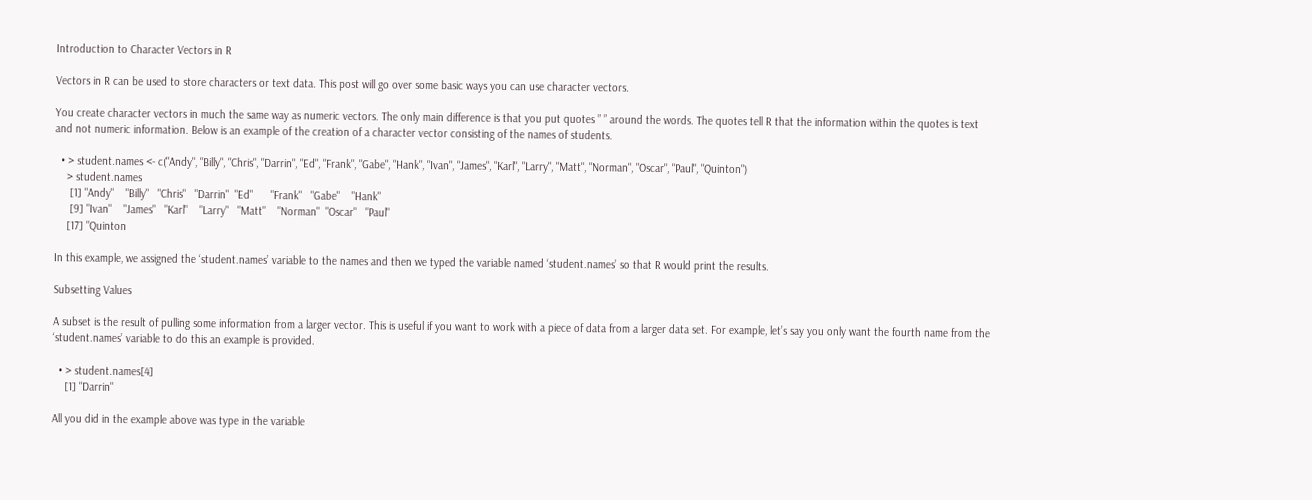Introduction to Character Vectors in R

Vectors in R can be used to store characters or text data. This post will go over some basic ways you can use character vectors.

You create character vectors in much the same way as numeric vectors. The only main difference is that you put quotes ” ” around the words. The quotes tell R that the information within the quotes is text and not numeric information. Below is an example of the creation of a character vector consisting of the names of students.

  • > student.names <- c("Andy", "Billy", "Chris", "Darrin", "Ed", "Frank", "Gabe", "Hank", "Ivan", "James", "Karl", "Larry", "Matt", "Norman", "Oscar", "Paul", "Quinton")
    > student.names
     [1] "Andy"    "Billy"   "Chris"   "Darrin"  "Ed"      "Frank"   "Gabe"    "Hank"
     [9] "Ivan"    "James"   "Karl"    "Larry"   "Matt"    "Norman"  "Oscar"   "Paul"
    [17] "Quinton

In this example, we assigned the ‘student.names’ variable to the names and then we typed the variable named ‘student.names’ so that R would print the results.

Subsetting Values

A subset is the result of pulling some information from a larger vector. This is useful if you want to work with a piece of data from a larger data set. For example, let’s say you only want the fourth name from the ‘student.names’ variable to do this an example is provided.

  • > student.names[4]
    [1] "Darrin"

All you did in the example above was type in the variable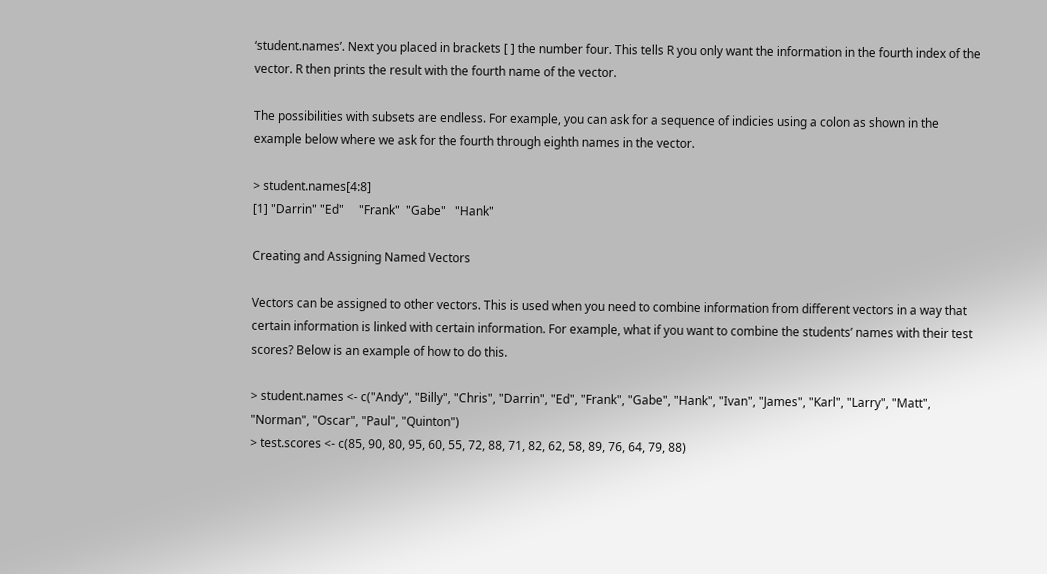‘student.names’. Next you placed in brackets [ ] the number four. This tells R you only want the information in the fourth index of the vector. R then prints the result with the fourth name of the vector.

The possibilities with subsets are endless. For example, you can ask for a sequence of indicies using a colon as shown in the example below where we ask for the fourth through eighth names in the vector.

> student.names[4:8]
[1] "Darrin" "Ed"     "Frank"  "Gabe"   "Hank"

Creating and Assigning Named Vectors

Vectors can be assigned to other vectors. This is used when you need to combine information from different vectors in a way that certain information is linked with certain information. For example, what if you want to combine the students’ names with their test scores? Below is an example of how to do this.

> student.names <- c("Andy", "Billy", "Chris", "Darrin", "Ed", "Frank", "Gabe", "Hank", "Ivan", "James", "Karl", "Larry", "Matt", "Norman", "Oscar", "Paul", "Quinton")
> test.scores <- c(85, 90, 80, 95, 60, 55, 72, 88, 71, 82, 62, 58, 89, 76, 64, 79, 88)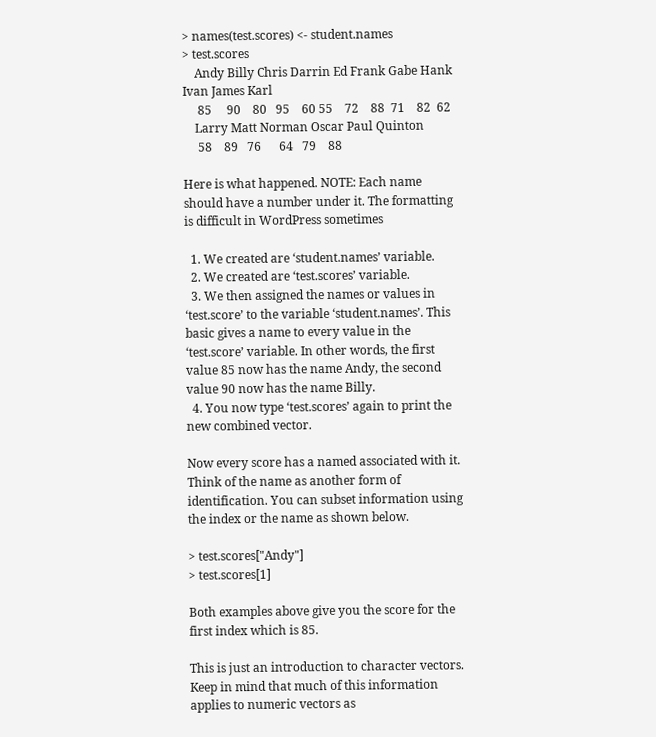> names(test.scores) <- student.names
> test.scores
    Andy Billy Chris Darrin Ed Frank Gabe Hank Ivan James Karl
     85     90    80   95    60 55    72    88  71    82  62
    Larry Matt Norman Oscar Paul Quinton
     58    89   76      64   79    88

Here is what happened. NOTE: Each name should have a number under it. The formatting is difficult in WordPress sometimes

  1. We created are ‘student.names’ variable.
  2. We created are ‘test.scores’ variable.
  3. We then assigned the names or values in ‘test.score’ to the variable ‘student.names’. This  basic gives a name to every value in the ‘test.score’ variable. In other words, the first value 85 now has the name Andy, the second value 90 now has the name Billy.
  4. You now type ‘test.scores’ again to print the new combined vector.

Now every score has a named associated with it. Think of the name as another form of identification. You can subset information using the index or the name as shown below.

> test.scores["Andy"]
> test.scores[1]

Both examples above give you the score for the first index which is 85.

This is just an introduction to character vectors. Keep in mind that much of this information applies to numeric vectors as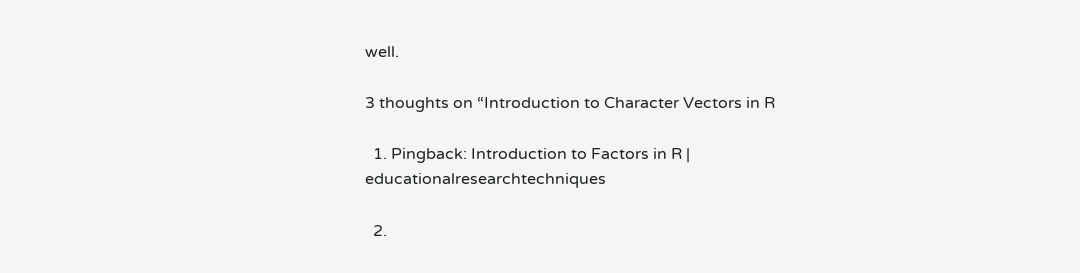well.

3 thoughts on “Introduction to Character Vectors in R

  1. Pingback: Introduction to Factors in R | educationalresearchtechniques

  2.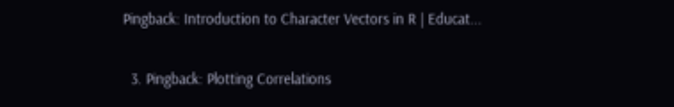Pingback: Introduction to Character Vectors in R | Educat...

  3. Pingback: Plotting Correlations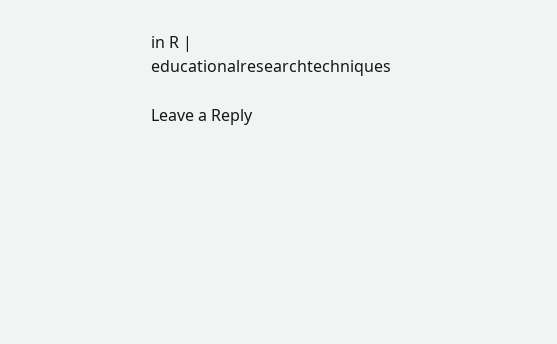in R | educationalresearchtechniques

Leave a Reply